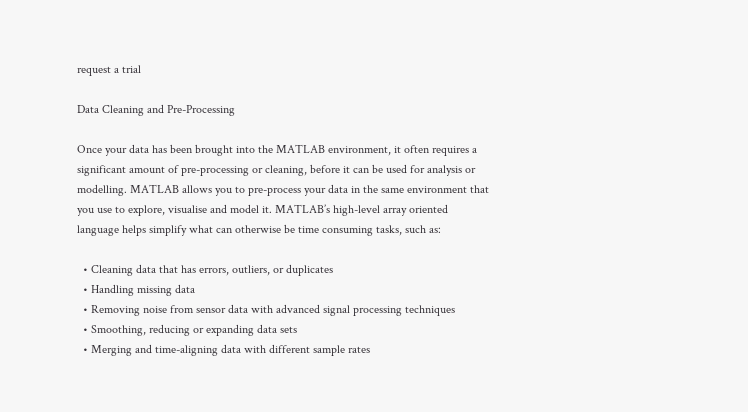request a trial

Data Cleaning and Pre-Processing

Once your data has been brought into the MATLAB environment, it often requires a significant amount of pre-processing or cleaning, before it can be used for analysis or modelling. MATLAB allows you to pre-process your data in the same environment that you use to explore, visualise and model it. MATLAB’s high-level array oriented language helps simplify what can otherwise be time consuming tasks, such as:

  • Cleaning data that has errors, outliers, or duplicates
  • Handling missing data
  • Removing noise from sensor data with advanced signal processing techniques
  • Smoothing, reducing or expanding data sets
  • Merging and time-aligning data with different sample rates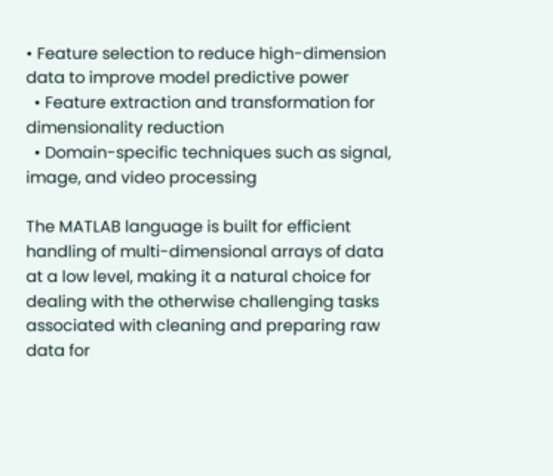• Feature selection to reduce high-dimension data to improve model predictive power
  • Feature extraction and transformation for dimensionality reduction
  • Domain-specific techniques such as signal, image, and video processing

The MATLAB language is built for efficient handling of multi-dimensional arrays of data at a low level, making it a natural choice for dealing with the otherwise challenging tasks associated with cleaning and preparing raw data for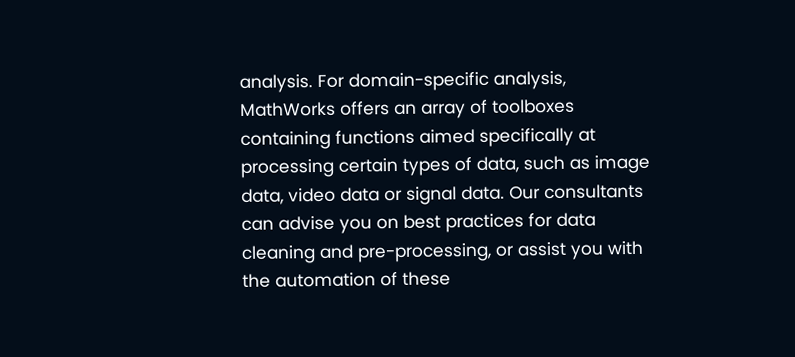analysis. For domain-specific analysis, MathWorks offers an array of toolboxes containing functions aimed specifically at processing certain types of data, such as image data, video data or signal data. Our consultants can advise you on best practices for data cleaning and pre-processing, or assist you with the automation of these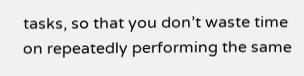tasks, so that you don’t waste time on repeatedly performing the same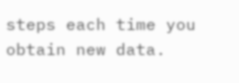steps each time you obtain new data.